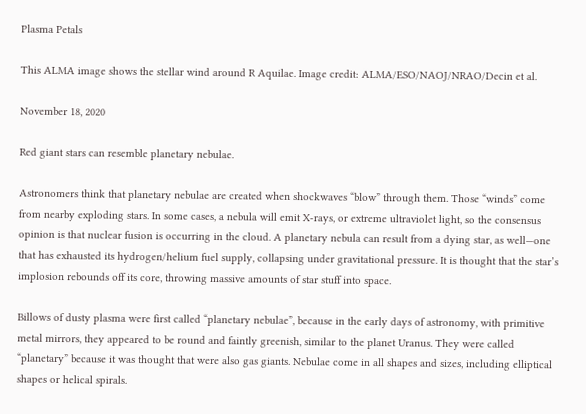Plasma Petals

This ALMA image shows the stellar wind around R Aquilae. Image credit: ALMA/ESO/NAOJ/NRAO/Decin et al.

November 18, 2020

Red giant stars can resemble planetary nebulae.

Astronomers think that planetary nebulae are created when shockwaves “blow” through them. Those “winds” come from nearby exploding stars. In some cases, a nebula will emit X-rays, or extreme ultraviolet light, so the consensus opinion is that nuclear fusion is occurring in the cloud. A planetary nebula can result from a dying star, as well—one that has exhausted its hydrogen/helium fuel supply, collapsing under gravitational pressure. It is thought that the star’s implosion rebounds off its core, throwing massive amounts of star stuff into space.

Billows of dusty plasma were first called “planetary nebulae”, because in the early days of astronomy, with primitive metal mirrors, they appeared to be round and faintly greenish, similar to the planet Uranus. They were called “planetary” because it was thought that were also gas giants. Nebulae come in all shapes and sizes, including elliptical shapes or helical spirals.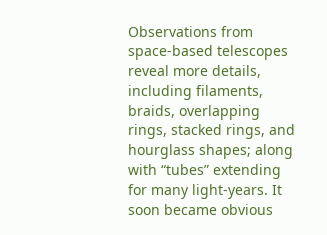Observations from space-based telescopes reveal more details, including filaments, braids, overlapping rings, stacked rings, and hourglass shapes; along with “tubes” extending for many light-years. It soon became obvious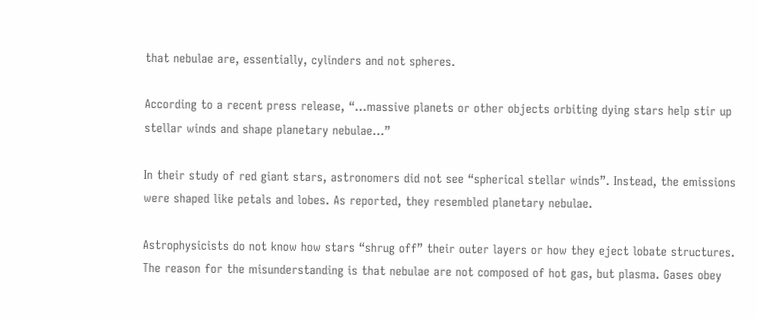that nebulae are, essentially, cylinders and not spheres.

According to a recent press release, “…massive planets or other objects orbiting dying stars help stir up stellar winds and shape planetary nebulae…”

In their study of red giant stars, astronomers did not see “spherical stellar winds”. Instead, the emissions were shaped like petals and lobes. As reported, they resembled planetary nebulae.

Astrophysicists do not know how stars “shrug off” their outer layers or how they eject lobate structures. The reason for the misunderstanding is that nebulae are not composed of hot gas, but plasma. Gases obey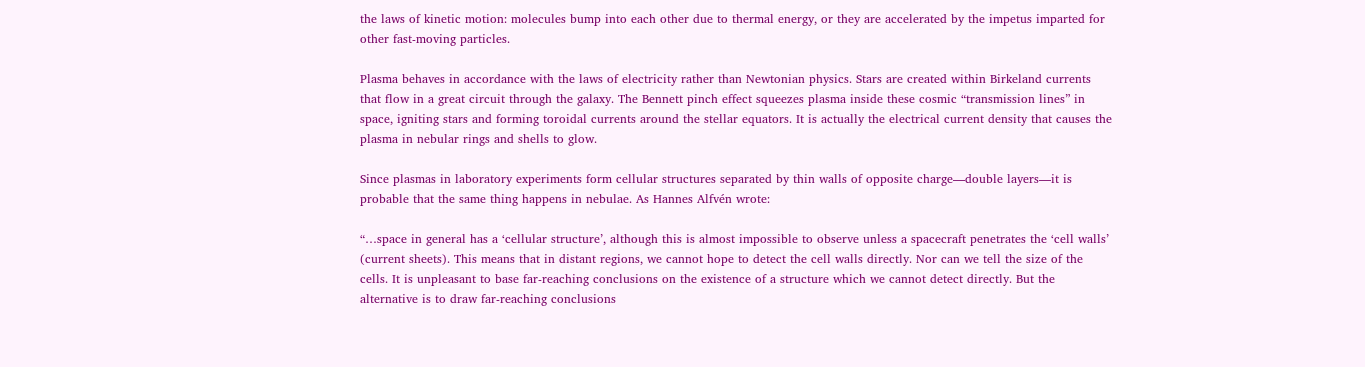the laws of kinetic motion: molecules bump into each other due to thermal energy, or they are accelerated by the impetus imparted for other fast-moving particles.

Plasma behaves in accordance with the laws of electricity rather than Newtonian physics. Stars are created within Birkeland currents that flow in a great circuit through the galaxy. The Bennett pinch effect squeezes plasma inside these cosmic “transmission lines” in space, igniting stars and forming toroidal currents around the stellar equators. It is actually the electrical current density that causes the plasma in nebular rings and shells to glow.

Since plasmas in laboratory experiments form cellular structures separated by thin walls of opposite charge—double layers—it is probable that the same thing happens in nebulae. As Hannes Alfvén wrote:

“…space in general has a ‘cellular structure’, although this is almost impossible to observe unless a spacecraft penetrates the ‘cell walls’ (current sheets). This means that in distant regions, we cannot hope to detect the cell walls directly. Nor can we tell the size of the cells. It is unpleasant to base far-reaching conclusions on the existence of a structure which we cannot detect directly. But the alternative is to draw far-reaching conclusions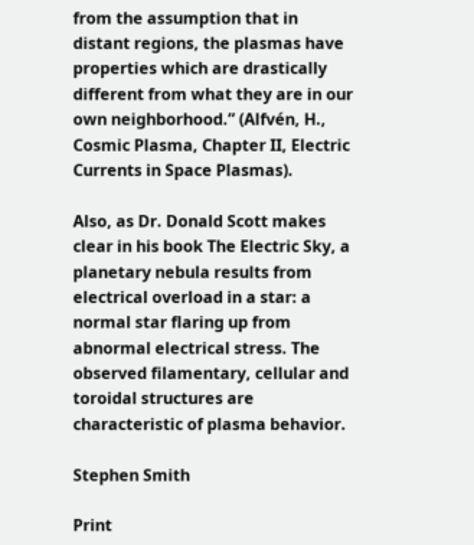from the assumption that in distant regions, the plasmas have properties which are drastically different from what they are in our own neighborhood.” (Alfvén, H., Cosmic Plasma, Chapter II, Electric Currents in Space Plasmas).

Also, as Dr. Donald Scott makes clear in his book The Electric Sky, a planetary nebula results from electrical overload in a star: a normal star flaring up from abnormal electrical stress. The observed filamentary, cellular and toroidal structures are characteristic of plasma behavior.

Stephen Smith

Print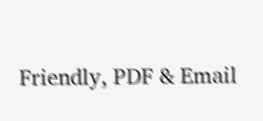Friendly, PDF & Email